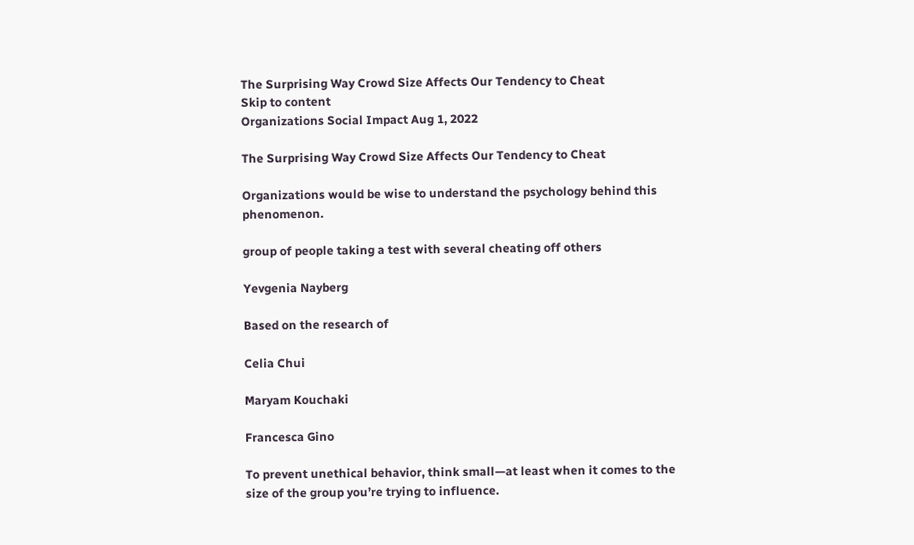The Surprising Way Crowd Size Affects Our Tendency to Cheat
Skip to content
Organizations Social Impact Aug 1, 2022

The Surprising Way Crowd Size Affects Our Tendency to Cheat

Organizations would be wise to understand the psychology behind this phenomenon.

group of people taking a test with several cheating off others

Yevgenia Nayberg

Based on the research of

Celia Chui

Maryam Kouchaki

Francesca Gino

To prevent unethical behavior, think small—at least when it comes to the size of the group you’re trying to influence.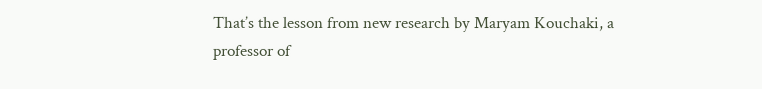That’s the lesson from new research by Maryam Kouchaki, a professor of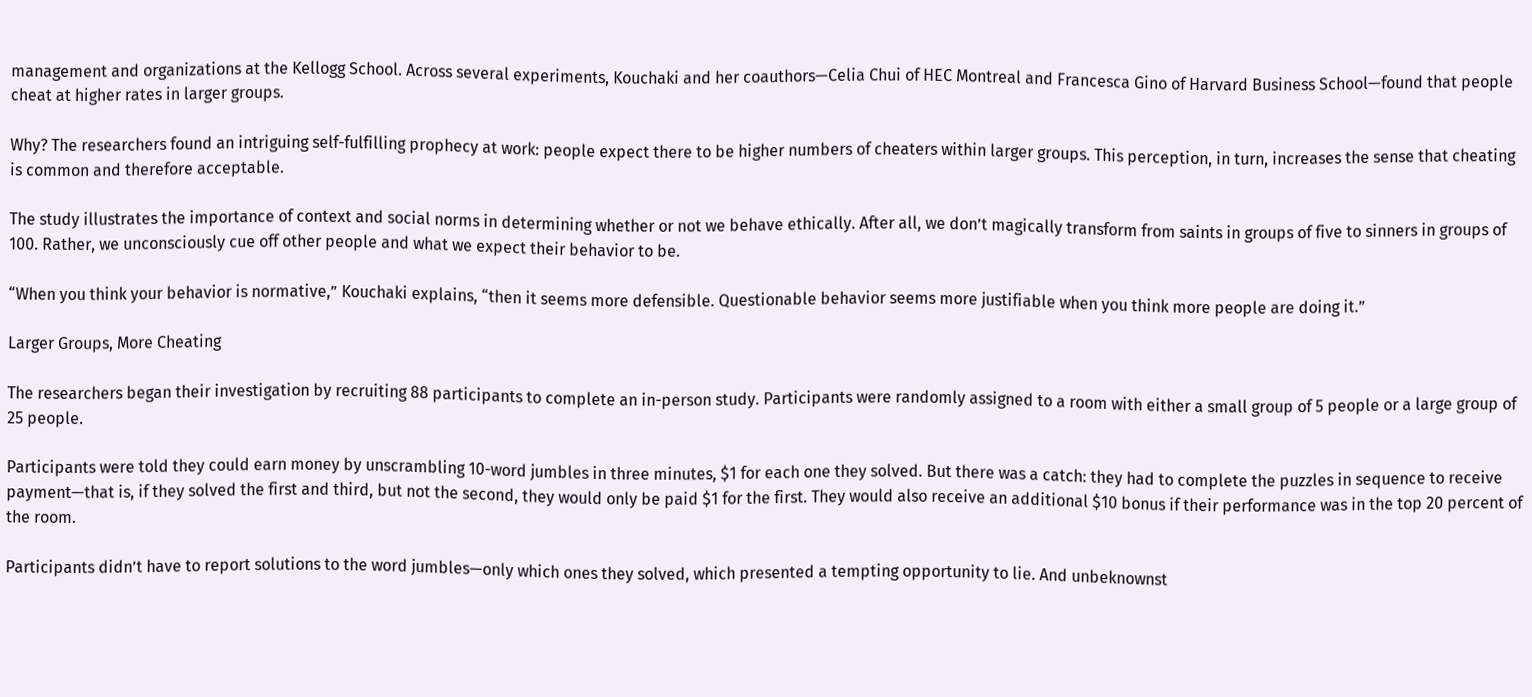management and organizations at the Kellogg School. Across several experiments, Kouchaki and her coauthors—Celia Chui of HEC Montreal and Francesca Gino of Harvard Business School—found that people cheat at higher rates in larger groups.

Why? The researchers found an intriguing self-fulfilling prophecy at work: people expect there to be higher numbers of cheaters within larger groups. This perception, in turn, increases the sense that cheating is common and therefore acceptable.

The study illustrates the importance of context and social norms in determining whether or not we behave ethically. After all, we don’t magically transform from saints in groups of five to sinners in groups of 100. Rather, we unconsciously cue off other people and what we expect their behavior to be.

“When you think your behavior is normative,” Kouchaki explains, “then it seems more defensible. Questionable behavior seems more justifiable when you think more people are doing it.”

Larger Groups, More Cheating

The researchers began their investigation by recruiting 88 participants to complete an in-person study. Participants were randomly assigned to a room with either a small group of 5 people or a large group of 25 people.

Participants were told they could earn money by unscrambling 10-word jumbles in three minutes, $1 for each one they solved. But there was a catch: they had to complete the puzzles in sequence to receive payment—that is, if they solved the first and third, but not the second, they would only be paid $1 for the first. They would also receive an additional $10 bonus if their performance was in the top 20 percent of the room.

Participants didn’t have to report solutions to the word jumbles—only which ones they solved, which presented a tempting opportunity to lie. And unbeknownst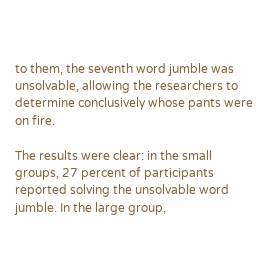to them, the seventh word jumble was unsolvable, allowing the researchers to determine conclusively whose pants were on fire.

The results were clear: in the small groups, 27 percent of participants reported solving the unsolvable word jumble. In the large group,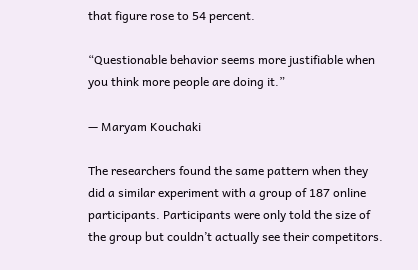that figure rose to 54 percent.

“Questionable behavior seems more justifiable when you think more people are doing it.”

— Maryam Kouchaki

The researchers found the same pattern when they did a similar experiment with a group of 187 online participants. Participants were only told the size of the group but couldn’t actually see their competitors.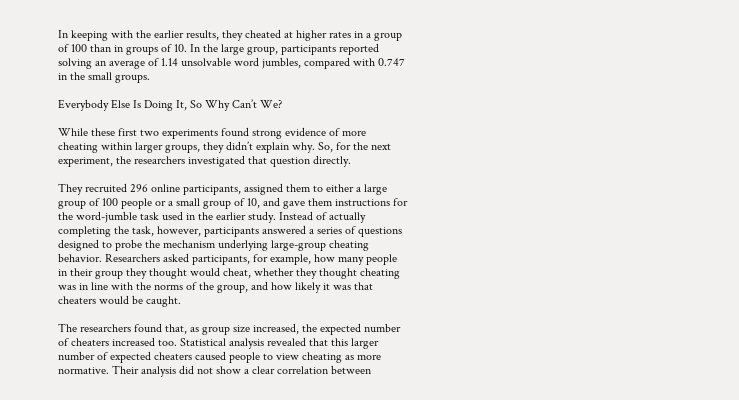In keeping with the earlier results, they cheated at higher rates in a group of 100 than in groups of 10. In the large group, participants reported solving an average of 1.14 unsolvable word jumbles, compared with 0.747 in the small groups.

Everybody Else Is Doing It, So Why Can’t We?

While these first two experiments found strong evidence of more cheating within larger groups, they didn’t explain why. So, for the next experiment, the researchers investigated that question directly.

They recruited 296 online participants, assigned them to either a large group of 100 people or a small group of 10, and gave them instructions for the word-jumble task used in the earlier study. Instead of actually completing the task, however, participants answered a series of questions designed to probe the mechanism underlying large-group cheating behavior. Researchers asked participants, for example, how many people in their group they thought would cheat, whether they thought cheating was in line with the norms of the group, and how likely it was that cheaters would be caught.

The researchers found that, as group size increased, the expected number of cheaters increased too. Statistical analysis revealed that this larger number of expected cheaters caused people to view cheating as more normative. Their analysis did not show a clear correlation between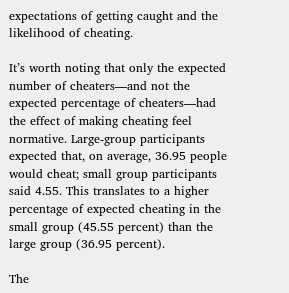expectations of getting caught and the likelihood of cheating.

It’s worth noting that only the expected number of cheaters—and not the expected percentage of cheaters—had the effect of making cheating feel normative. Large-group participants expected that, on average, 36.95 people would cheat; small group participants said 4.55. This translates to a higher percentage of expected cheating in the small group (45.55 percent) than the large group (36.95 percent).

The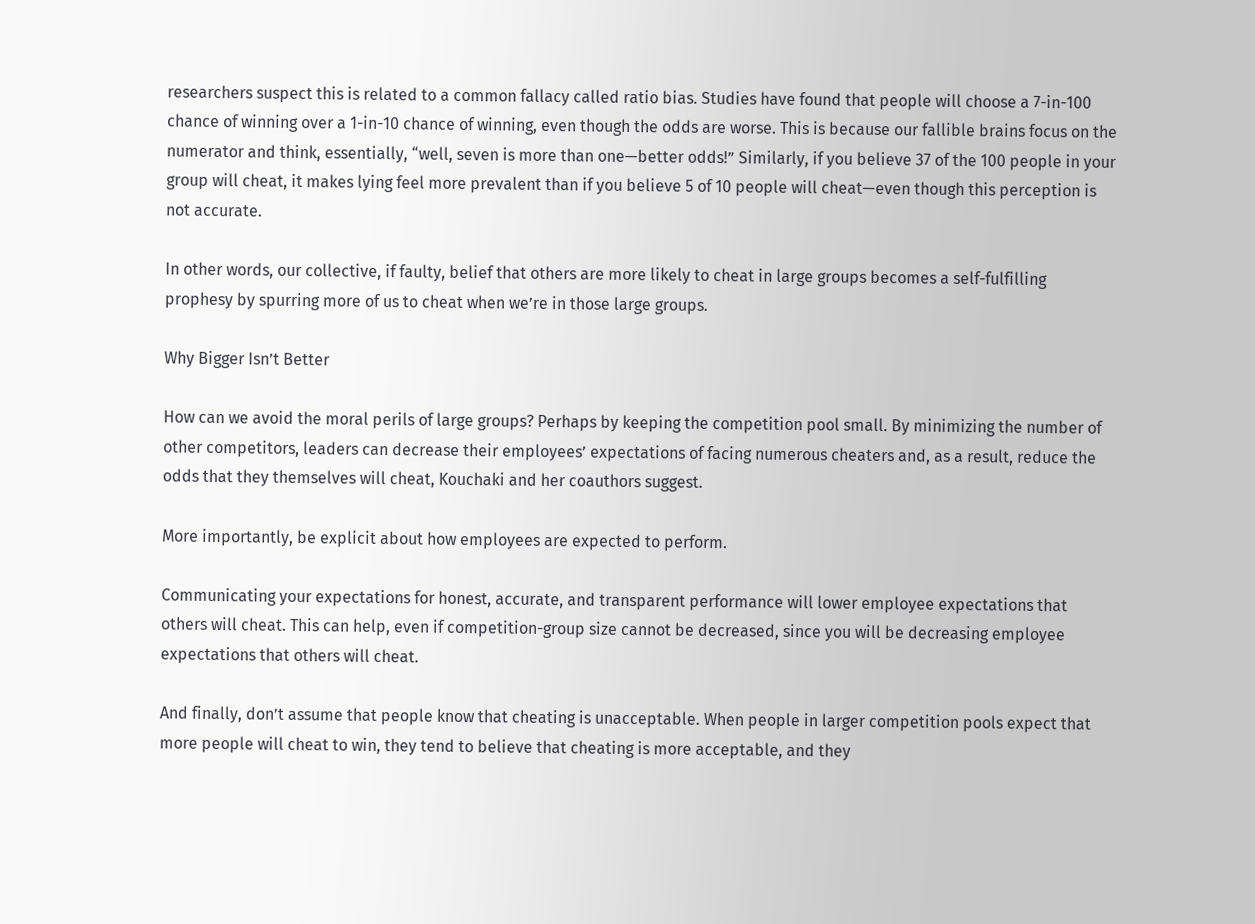researchers suspect this is related to a common fallacy called ratio bias. Studies have found that people will choose a 7-in-100 chance of winning over a 1-in-10 chance of winning, even though the odds are worse. This is because our fallible brains focus on the numerator and think, essentially, “well, seven is more than one—better odds!” Similarly, if you believe 37 of the 100 people in your group will cheat, it makes lying feel more prevalent than if you believe 5 of 10 people will cheat—even though this perception is not accurate.

In other words, our collective, if faulty, belief that others are more likely to cheat in large groups becomes a self-fulfilling prophesy by spurring more of us to cheat when we’re in those large groups.

Why Bigger Isn’t Better

How can we avoid the moral perils of large groups? Perhaps by keeping the competition pool small. By minimizing the number of other competitors, leaders can decrease their employees’ expectations of facing numerous cheaters and, as a result, reduce the odds that they themselves will cheat, Kouchaki and her coauthors suggest.

More importantly, be explicit about how employees are expected to perform.

Communicating your expectations for honest, accurate, and transparent performance will lower employee expectations that others will cheat. This can help, even if competition-group size cannot be decreased, since you will be decreasing employee expectations that others will cheat.

And finally, don’t assume that people know that cheating is unacceptable. When people in larger competition pools expect that more people will cheat to win, they tend to believe that cheating is more acceptable, and they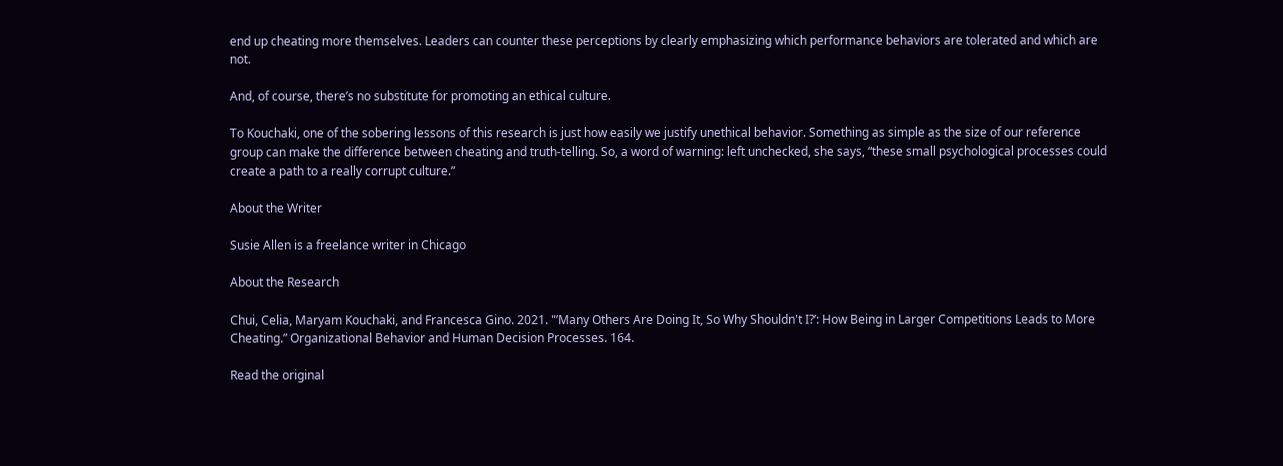end up cheating more themselves. Leaders can counter these perceptions by clearly emphasizing which performance behaviors are tolerated and which are not.

And, of course, there’s no substitute for promoting an ethical culture.

To Kouchaki, one of the sobering lessons of this research is just how easily we justify unethical behavior. Something as simple as the size of our reference group can make the difference between cheating and truth-telling. So, a word of warning: left unchecked, she says, “these small psychological processes could create a path to a really corrupt culture.”

About the Writer

Susie Allen is a freelance writer in Chicago

About the Research

Chui, Celia, Maryam Kouchaki, and Francesca Gino. 2021. "’Many Others Are Doing It, So Why Shouldn't I?’: How Being in Larger Competitions Leads to More Cheating.” Organizational Behavior and Human Decision Processes. 164.

Read the original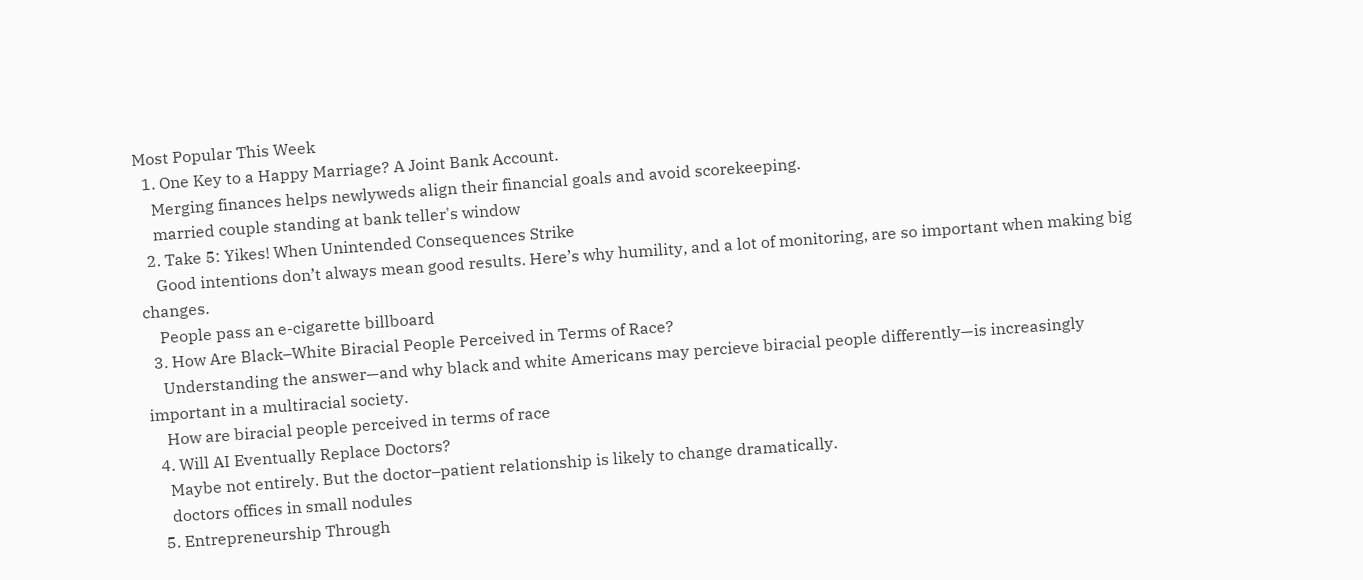Most Popular This Week
  1. One Key to a Happy Marriage? A Joint Bank Account.
    Merging finances helps newlyweds align their financial goals and avoid scorekeeping.
    married couple standing at bank teller's window
  2. Take 5: Yikes! When Unintended Consequences Strike
    Good intentions don’t always mean good results. Here’s why humility, and a lot of monitoring, are so important when making big changes.
    People pass an e-cigarette billboard
  3. How Are Black–White Biracial People Perceived in Terms of Race?
    Understanding the answer—and why black and white Americans may percieve biracial people differently—is increasingly important in a multiracial society.
    How are biracial people perceived in terms of race
  4. Will AI Eventually Replace Doctors?
    Maybe not entirely. But the doctor–patient relationship is likely to change dramatically.
    doctors offices in small nodules
  5. Entrepreneurship Through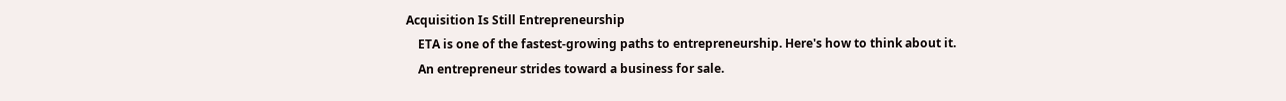Acquisition Is Still Entrepreneurship
    ETA is one of the fastest-growing paths to entrepreneurship. Here's how to think about it.
    An entrepreneur strides toward a business for sale.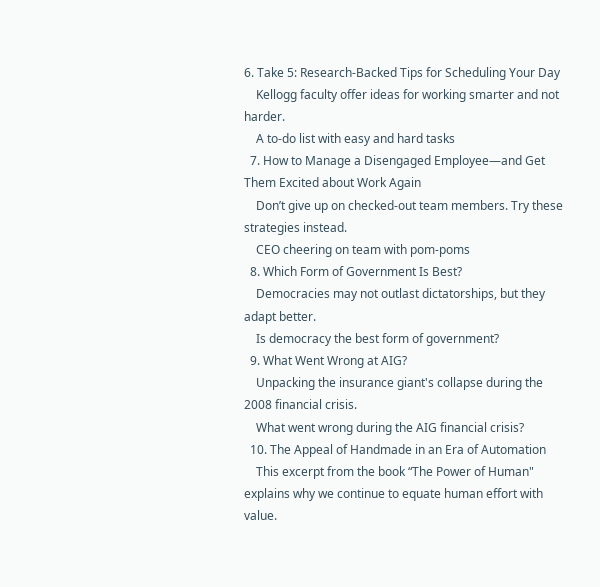6. Take 5: Research-Backed Tips for Scheduling Your Day
    Kellogg faculty offer ideas for working smarter and not harder.
    A to-do list with easy and hard tasks
  7. How to Manage a Disengaged Employee—and Get Them Excited about Work Again
    Don’t give up on checked-out team members. Try these strategies instead.
    CEO cheering on team with pom-poms
  8. Which Form of Government Is Best?
    Democracies may not outlast dictatorships, but they adapt better.
    Is democracy the best form of government?
  9. What Went Wrong at AIG?
    Unpacking the insurance giant's collapse during the 2008 financial crisis.
    What went wrong during the AIG financial crisis?
  10. The Appeal of Handmade in an Era of Automation
    This excerpt from the book “The Power of Human" explains why we continue to equate human effort with value.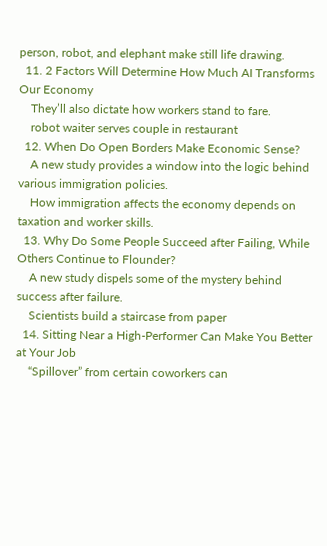person, robot, and elephant make still life drawing.
  11. 2 Factors Will Determine How Much AI Transforms Our Economy
    They’ll also dictate how workers stand to fare.
    robot waiter serves couple in restaurant
  12. When Do Open Borders Make Economic Sense?
    A new study provides a window into the logic behind various immigration policies.
    How immigration affects the economy depends on taxation and worker skills.
  13. Why Do Some People Succeed after Failing, While Others Continue to Flounder?
    A new study dispels some of the mystery behind success after failure.
    Scientists build a staircase from paper
  14. Sitting Near a High-Performer Can Make You Better at Your Job
    “Spillover” from certain coworkers can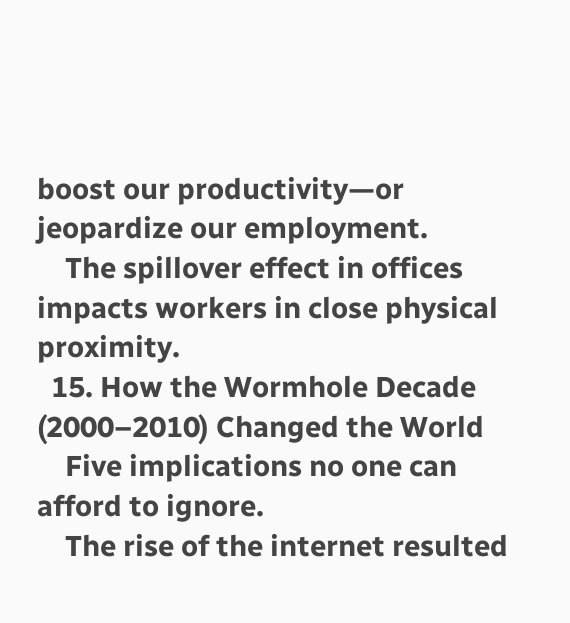boost our productivity—or jeopardize our employment.
    The spillover effect in offices impacts workers in close physical proximity.
  15. How the Wormhole Decade (2000–2010) Changed the World
    Five implications no one can afford to ignore.
    The rise of the internet resulted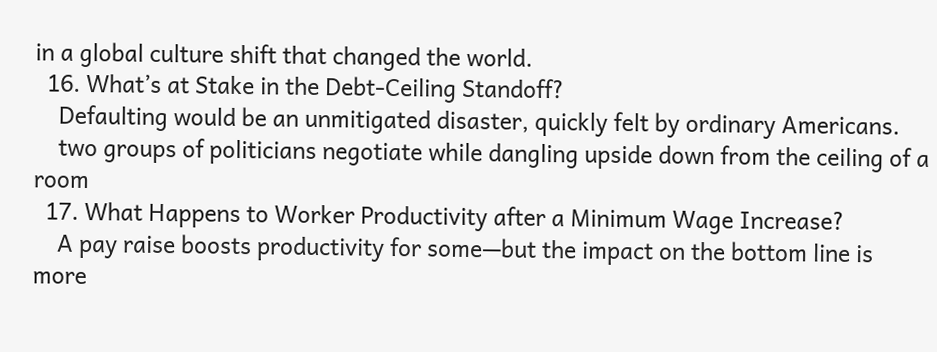in a global culture shift that changed the world.
  16. What’s at Stake in the Debt-Ceiling Standoff?
    Defaulting would be an unmitigated disaster, quickly felt by ordinary Americans.
    two groups of politicians negotiate while dangling upside down from the ceiling of a room
  17. What Happens to Worker Productivity after a Minimum Wage Increase?
    A pay raise boosts productivity for some—but the impact on the bottom line is more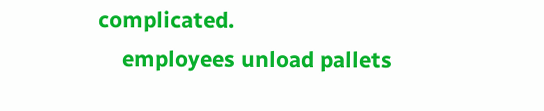complicated.
    employees unload pallets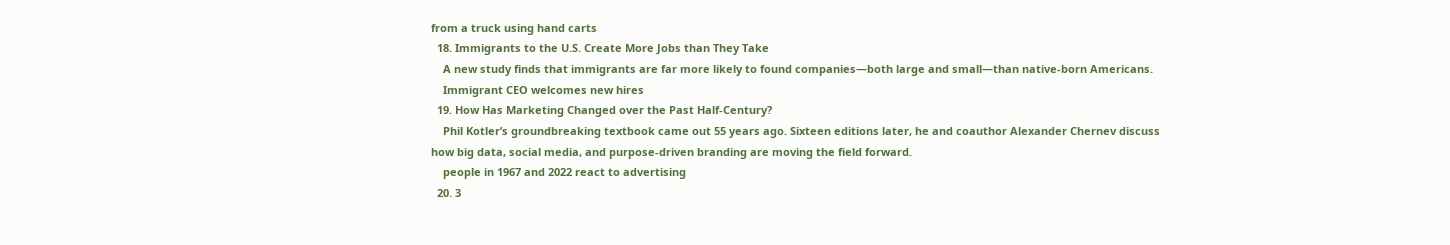from a truck using hand carts
  18. Immigrants to the U.S. Create More Jobs than They Take
    A new study finds that immigrants are far more likely to found companies—both large and small—than native-born Americans.
    Immigrant CEO welcomes new hires
  19. How Has Marketing Changed over the Past Half-Century?
    Phil Kotler’s groundbreaking textbook came out 55 years ago. Sixteen editions later, he and coauthor Alexander Chernev discuss how big data, social media, and purpose-driven branding are moving the field forward.
    people in 1967 and 2022 react to advertising
  20. 3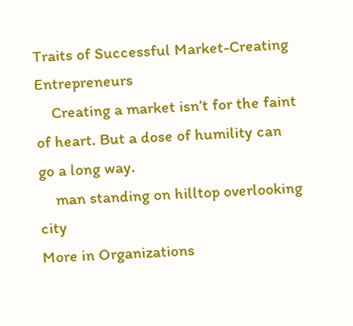Traits of Successful Market-Creating Entrepreneurs
    Creating a market isn’t for the faint of heart. But a dose of humility can go a long way.
    man standing on hilltop overlooking city
More in Organizations